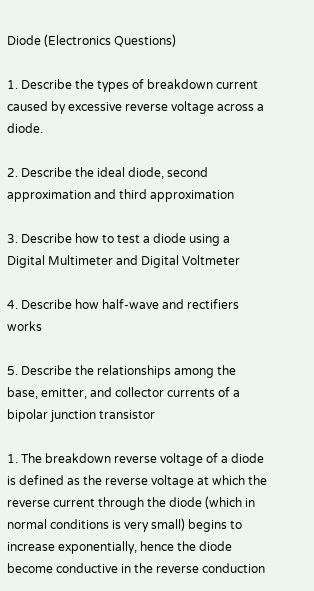Diode (Electronics Questions)

1. Describe the types of breakdown current caused by excessive reverse voltage across a diode.

2. Describe the ideal diode, second approximation and third approximation

3. Describe how to test a diode using a Digital Multimeter and Digital Voltmeter

4. Describe how half-wave and rectifiers works

5. Describe the relationships among the base, emitter, and collector currents of a bipolar junction transistor

1. The breakdown reverse voltage of a diode is defined as the reverse voltage at which the reverse current through the diode (which in normal conditions is very small) begins to increase exponentially, hence the diode become conductive in the reverse conduction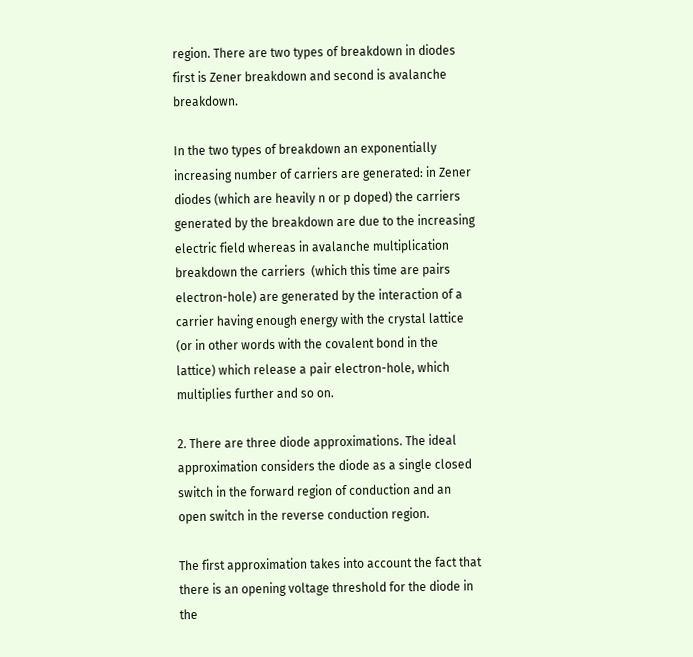region. There are two types of breakdown in diodes first is Zener breakdown and second is avalanche breakdown.

In the two types of breakdown an exponentially increasing number of carriers are generated: in Zener diodes (which are heavily n or p doped) the carriers generated by the breakdown are due to the increasing electric field whereas in avalanche multiplication breakdown the carriers  (which this time are pairs electron-hole) are generated by the interaction of a carrier having enough energy with the crystal lattice (or in other words with the covalent bond in the lattice) which release a pair electron-hole, which multiplies further and so on.

2. There are three diode approximations. The ideal approximation considers the diode as a single closed switch in the forward region of conduction and an open switch in the reverse conduction region.

The first approximation takes into account the fact that there is an opening voltage threshold for the diode in the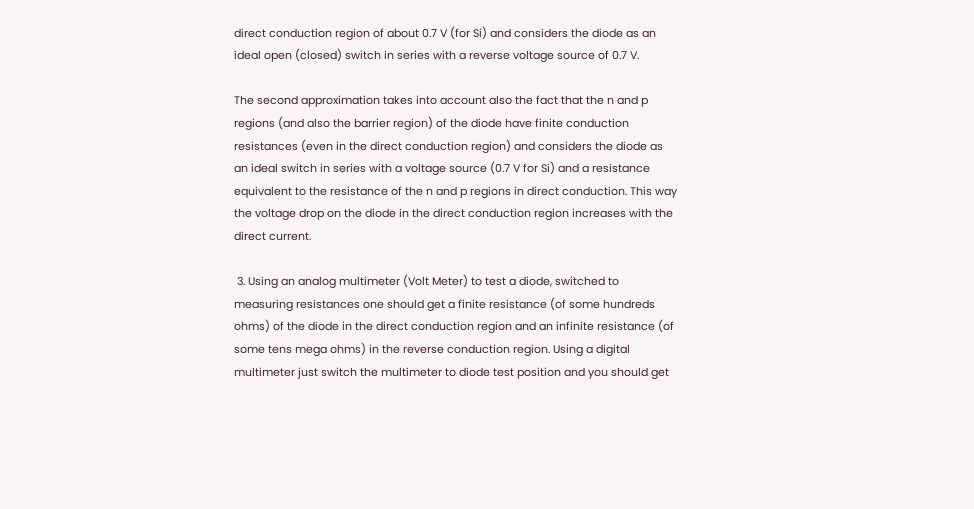direct conduction region of about 0.7 V (for Si) and considers the diode as an ideal open (closed) switch in series with a reverse voltage source of 0.7 V.

The second approximation takes into account also the fact that the n and p regions (and also the barrier region) of the diode have finite conduction resistances (even in the direct conduction region) and considers the diode as an ideal switch in series with a voltage source (0.7 V for Si) and a resistance equivalent to the resistance of the n and p regions in direct conduction. This way the voltage drop on the diode in the direct conduction region increases with the direct current.

 3. Using an analog multimeter (Volt Meter) to test a diode, switched to measuring resistances one should get a finite resistance (of some hundreds ohms) of the diode in the direct conduction region and an infinite resistance (of some tens mega ohms) in the reverse conduction region. Using a digital multimeter just switch the multimeter to diode test position and you should get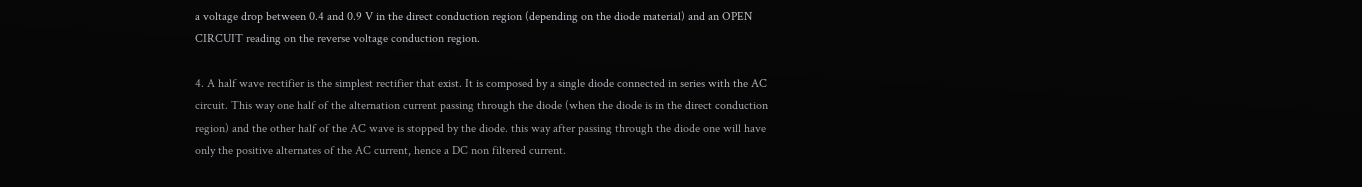a voltage drop between 0.4 and 0.9 V in the direct conduction region (depending on the diode material) and an OPEN CIRCUIT reading on the reverse voltage conduction region.

4. A half wave rectifier is the simplest rectifier that exist. It is composed by a single diode connected in series with the AC circuit. This way one half of the alternation current passing through the diode (when the diode is in the direct conduction region) and the other half of the AC wave is stopped by the diode. this way after passing through the diode one will have only the positive alternates of the AC current, hence a DC non filtered current.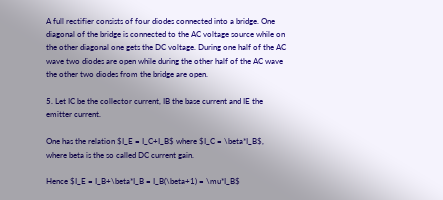A full rectifier consists of four diodes connected into a bridge. One diagonal of the bridge is connected to the AC voltage source while on the other diagonal one gets the DC voltage. During one half of the AC wave two diodes are open while during the other half of the AC wave the other two diodes from the bridge are open.

5. Let IC be the collector current, IB the base current and IE the emitter current.

One has the relation $I_E = I_C+I_B$ where $I_C = \beta*I_B$, where beta is the so called DC current gain.

Hence $I_E = I_B+\beta*I_B = I_B(\beta+1) = \mu*I_B$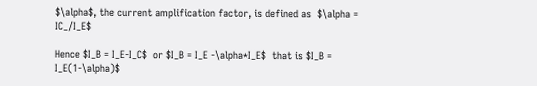$\alpha$, the current amplification factor, is defined as  $\alpha = IC_/I_E$

Hence $I_B = I_E-I_C$  or $I_B = I_E -\alpha*I_E$  that is $I_B = I_E(1-\alpha)$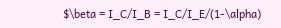$\beta = I_C/I_B = I_C/I_E/(1-\alpha)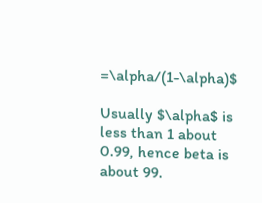=\alpha/(1-\alpha)$

Usually $\alpha$ is less than 1 about 0.99, hence beta is about 99.